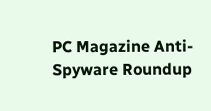PC Magazine Anti-Spyware Roundup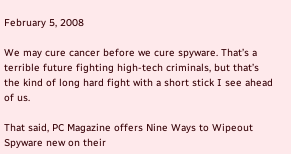February 5, 2008

We may cure cancer before we cure spyware. That’s a terrible future fighting high-tech criminals, but that’s the kind of long hard fight with a short stick I see ahead of us.

That said, PC Magazine offers Nine Ways to Wipeout Spyware new on their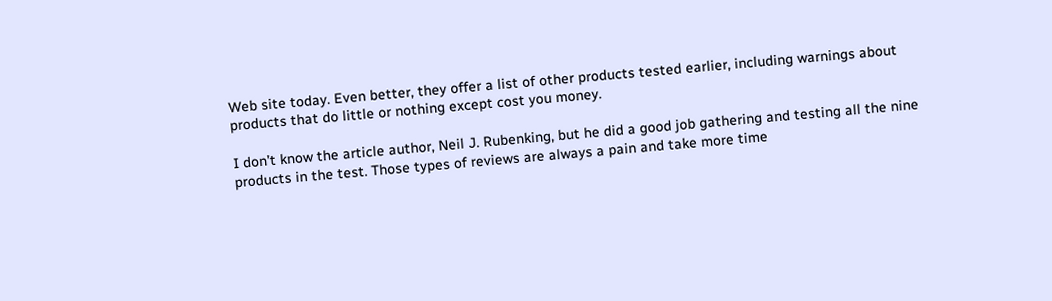Web site today. Even better, they offer a list of other products tested earlier, including warnings about products that do little or nothing except cost you money.

I don’t know the article author, Neil J. Rubenking, but he did a good job gathering and testing all the nine products in the test. Those types of reviews are always a pain and take more time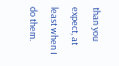than you expect, at least when I do them.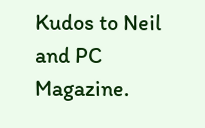Kudos to Neil and PC Magazine.